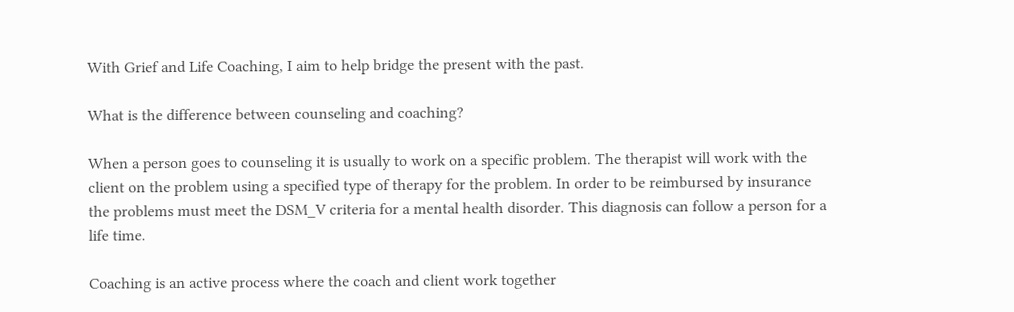With Grief and Life Coaching, I aim to help bridge the present with the past.

What is the difference between counseling and coaching?

When a person goes to counseling it is usually to work on a specific problem. The therapist will work with the client on the problem using a specified type of therapy for the problem. In order to be reimbursed by insurance the problems must meet the DSM_V criteria for a mental health disorder. This diagnosis can follow a person for a life time.

Coaching is an active process where the coach and client work together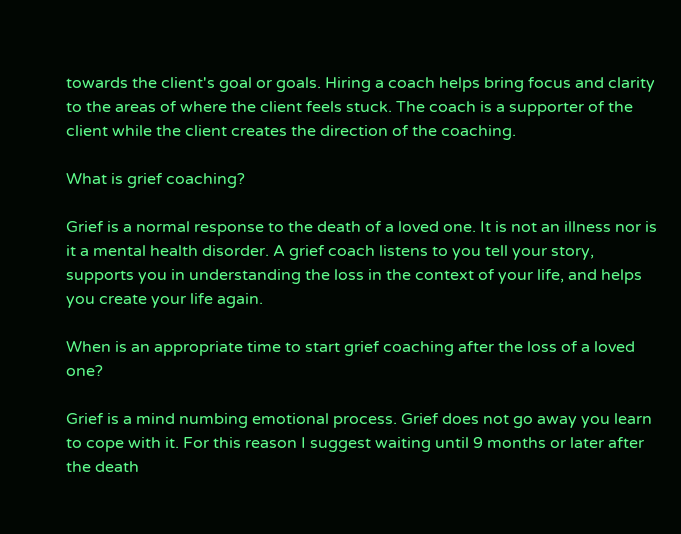towards the client's goal or goals. Hiring a coach helps bring focus and clarity to the areas of where the client feels stuck. The coach is a supporter of the client while the client creates the direction of the coaching.

What is grief coaching?

Grief is a normal response to the death of a loved one. It is not an illness nor is it a mental health disorder. A grief coach listens to you tell your story, supports you in understanding the loss in the context of your life, and helps you create your life again.

When is an appropriate time to start grief coaching after the loss of a loved one?

Grief is a mind numbing emotional process. Grief does not go away you learn to cope with it. For this reason I suggest waiting until 9 months or later after the death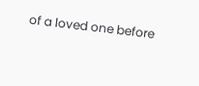of a loved one before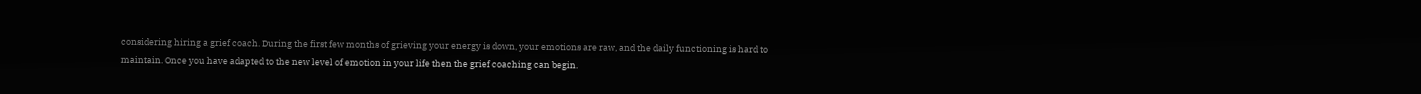considering hiring a grief coach. During the first few months of grieving your energy is down, your emotions are raw, and the daily functioning is hard to maintain. Once you have adapted to the new level of emotion in your life then the grief coaching can begin.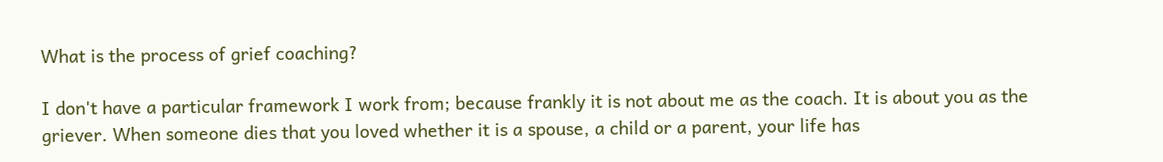What is the process of grief coaching?

I don't have a particular framework I work from; because frankly it is not about me as the coach. It is about you as the griever. When someone dies that you loved whether it is a spouse, a child or a parent, your life has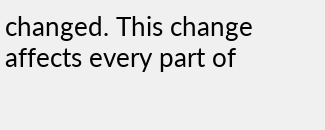changed. This change affects every part of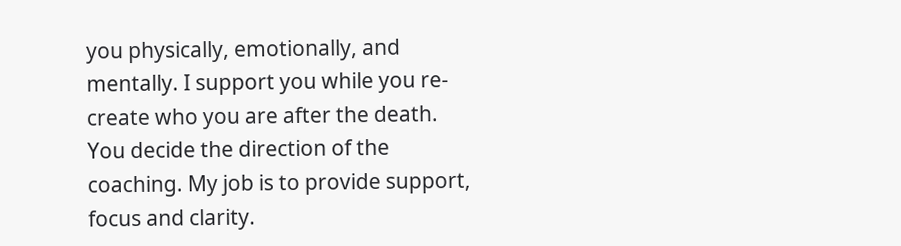you physically, emotionally, and mentally. I support you while you re-create who you are after the death. You decide the direction of the coaching. My job is to provide support, focus and clarity.